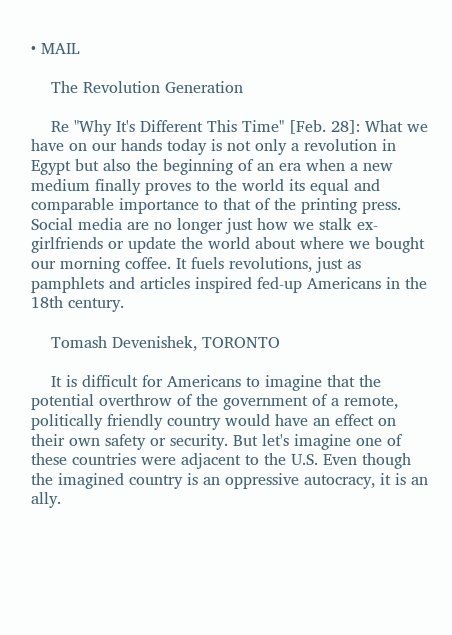• MAIL

    The Revolution Generation

    Re "Why It's Different This Time" [Feb. 28]: What we have on our hands today is not only a revolution in Egypt but also the beginning of an era when a new medium finally proves to the world its equal and comparable importance to that of the printing press. Social media are no longer just how we stalk ex-girlfriends or update the world about where we bought our morning coffee. It fuels revolutions, just as pamphlets and articles inspired fed-up Americans in the 18th century.

    Tomash Devenishek, TORONTO

    It is difficult for Americans to imagine that the potential overthrow of the government of a remote, politically friendly country would have an effect on their own safety or security. But let's imagine one of these countries were adjacent to the U.S. Even though the imagined country is an oppressive autocracy, it is an ally.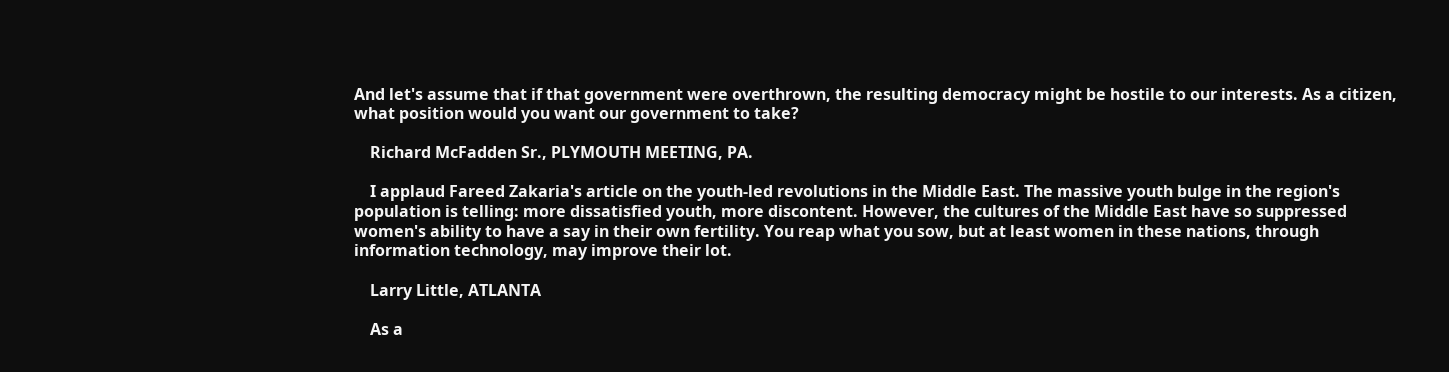And let's assume that if that government were overthrown, the resulting democracy might be hostile to our interests. As a citizen, what position would you want our government to take?

    Richard McFadden Sr., PLYMOUTH MEETING, PA.

    I applaud Fareed Zakaria's article on the youth-led revolutions in the Middle East. The massive youth bulge in the region's population is telling: more dissatisfied youth, more discontent. However, the cultures of the Middle East have so suppressed women's ability to have a say in their own fertility. You reap what you sow, but at least women in these nations, through information technology, may improve their lot.

    Larry Little, ATLANTA

    As a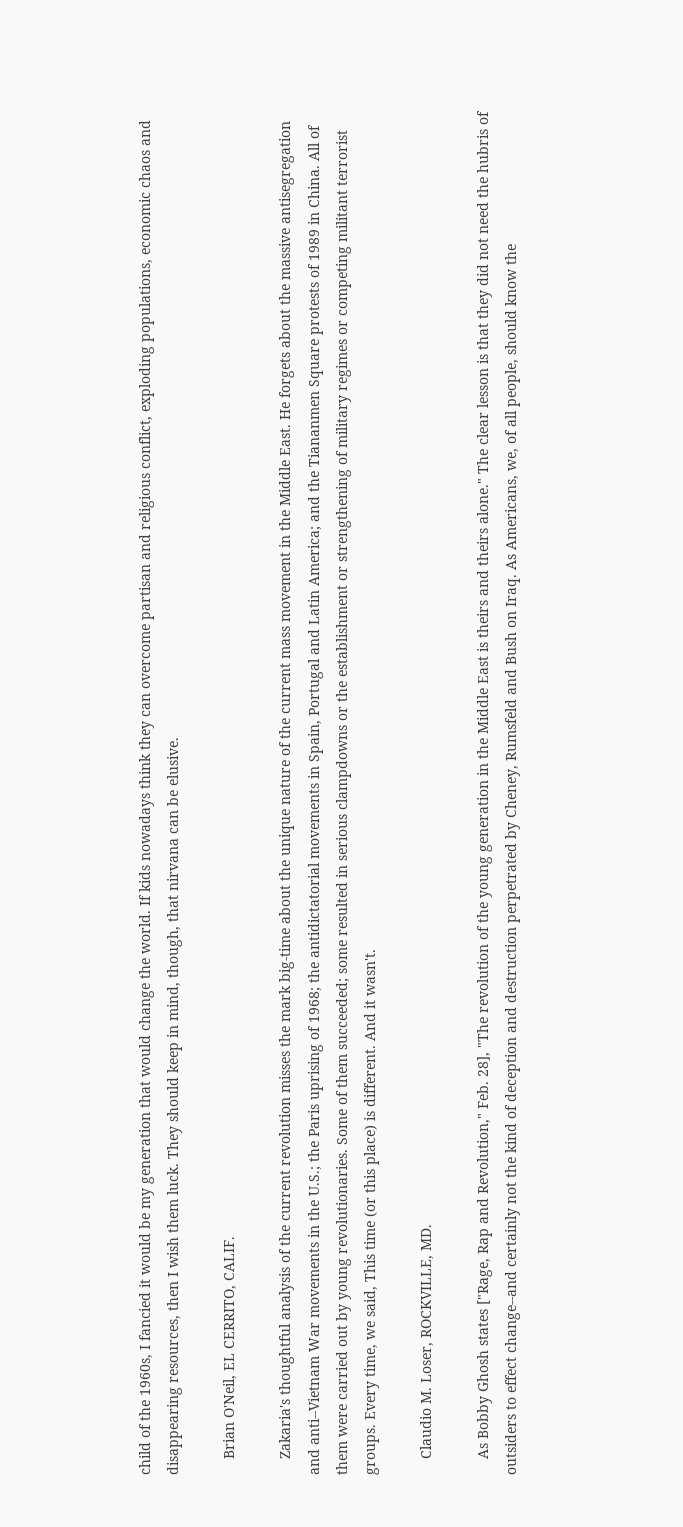child of the 1960s, I fancied it would be my generation that would change the world. If kids nowadays think they can overcome partisan and religious conflict, exploding populations, economic chaos and disappearing resources, then I wish them luck. They should keep in mind, though, that nirvana can be elusive.

    Brian O'Neil, EL CERRITO, CALIF.

    Zakaria's thoughtful analysis of the current revolution misses the mark big-time about the unique nature of the current mass movement in the Middle East. He forgets about the massive antisegregation and anti--Vietnam War movements in the U.S.; the Paris uprising of 1968; the antidictatorial movements in Spain, Portugal and Latin America; and the Tiananmen Square protests of 1989 in China. All of them were carried out by young revolutionaries. Some of them succeeded; some resulted in serious clampdowns or the establishment or strengthening of military regimes or competing militant terrorist groups. Every time, we said, This time (or this place) is different. And it wasn't.

    Claudio M. Loser, ROCKVILLE, MD.

    As Bobby Ghosh states ["Rage, Rap and Revolution," Feb. 28], "The revolution of the young generation in the Middle East is theirs and theirs alone." The clear lesson is that they did not need the hubris of outsiders to effect change--and certainly not the kind of deception and destruction perpetrated by Cheney, Rumsfeld and Bush on Iraq. As Americans, we, of all people, should know the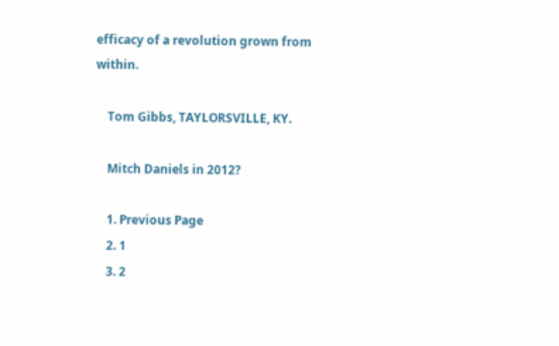efficacy of a revolution grown from within.

    Tom Gibbs, TAYLORSVILLE, KY.

    Mitch Daniels in 2012?

    1. Previous Page
    2. 1
    3. 2